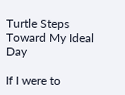Turtle Steps Toward My Ideal Day

If I were to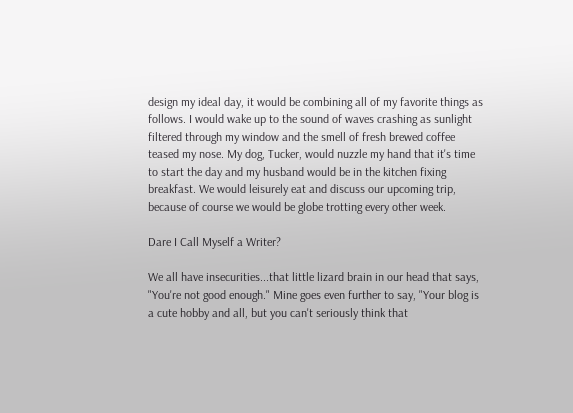design my ideal day, it would be combining all of my favorite things as follows. I would wake up to the sound of waves crashing as sunlight filtered through my window and the smell of fresh brewed coffee teased my nose. My dog, Tucker, would nuzzle my hand that it's time to start the day and my husband would be in the kitchen fixing breakfast. We would leisurely eat and discuss our upcoming trip, because of course we would be globe trotting every other week.

Dare I Call Myself a Writer?

We all have insecurities...that little lizard brain in our head that says, "You're not good enough." Mine goes even further to say, "Your blog is a cute hobby and all, but you can't seriously think that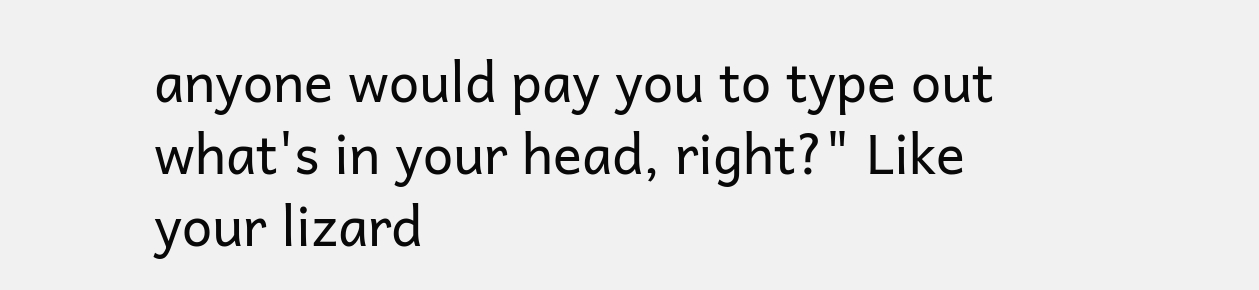anyone would pay you to type out what's in your head, right?" Like your lizard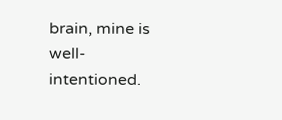brain, mine is well-intentioned.